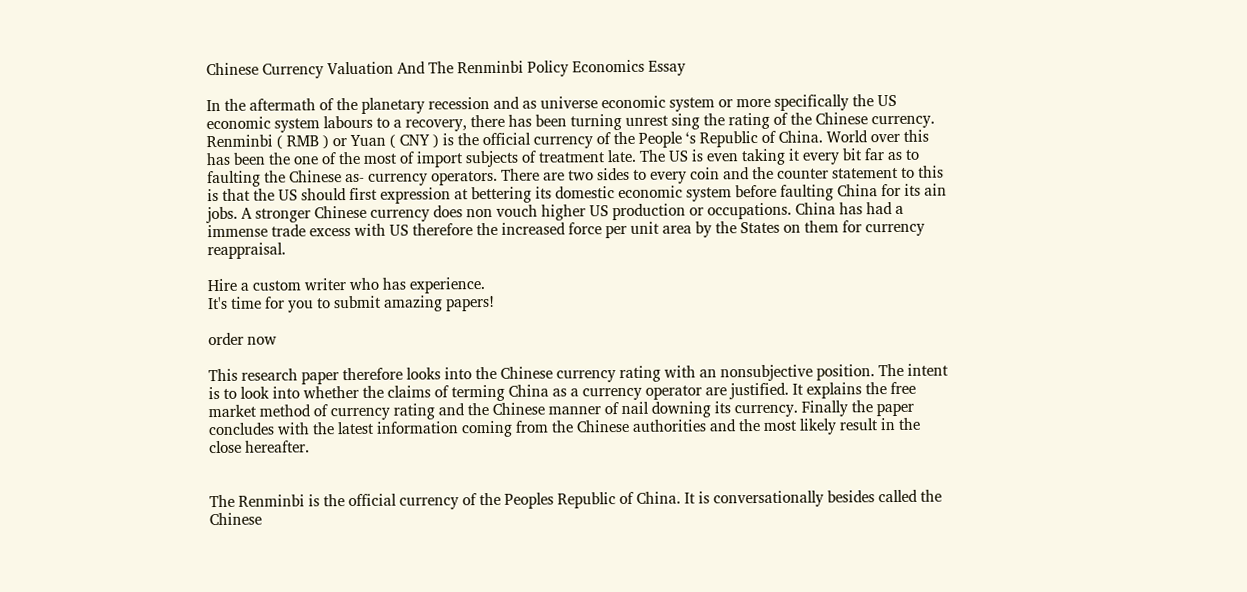Chinese Currency Valuation And The Renminbi Policy Economics Essay

In the aftermath of the planetary recession and as universe economic system or more specifically the US economic system labours to a recovery, there has been turning unrest sing the rating of the Chinese currency. Renminbi ( RMB ) or Yuan ( CNY ) is the official currency of the People ‘s Republic of China. World over this has been the one of the most of import subjects of treatment late. The US is even taking it every bit far as to faulting the Chinese as- currency operators. There are two sides to every coin and the counter statement to this is that the US should first expression at bettering its domestic economic system before faulting China for its ain jobs. A stronger Chinese currency does non vouch higher US production or occupations. China has had a immense trade excess with US therefore the increased force per unit area by the States on them for currency reappraisal.

Hire a custom writer who has experience.
It's time for you to submit amazing papers!

order now

This research paper therefore looks into the Chinese currency rating with an nonsubjective position. The intent is to look into whether the claims of terming China as a currency operator are justified. It explains the free market method of currency rating and the Chinese manner of nail downing its currency. Finally the paper concludes with the latest information coming from the Chinese authorities and the most likely result in the close hereafter.


The Renminbi is the official currency of the Peoples Republic of China. It is conversationally besides called the Chinese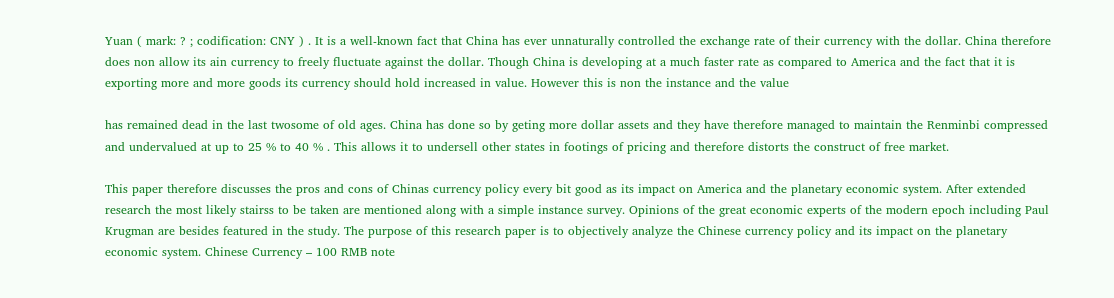Yuan ( mark: ? ; codification: CNY ) . It is a well-known fact that China has ever unnaturally controlled the exchange rate of their currency with the dollar. China therefore does non allow its ain currency to freely fluctuate against the dollar. Though China is developing at a much faster rate as compared to America and the fact that it is exporting more and more goods its currency should hold increased in value. However this is non the instance and the value

has remained dead in the last twosome of old ages. China has done so by geting more dollar assets and they have therefore managed to maintain the Renminbi compressed and undervalued at up to 25 % to 40 % . This allows it to undersell other states in footings of pricing and therefore distorts the construct of free market.

This paper therefore discusses the pros and cons of Chinas currency policy every bit good as its impact on America and the planetary economic system. After extended research the most likely stairss to be taken are mentioned along with a simple instance survey. Opinions of the great economic experts of the modern epoch including Paul Krugman are besides featured in the study. The purpose of this research paper is to objectively analyze the Chinese currency policy and its impact on the planetary economic system. Chinese Currency – 100 RMB note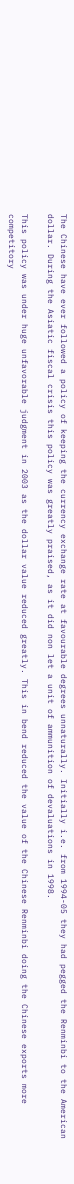The Chinese have ever followed a policy of keeping the currency exchange rate at favourable degrees unnaturally. Initially i.e. from 1994-05 they had pegged the Renminbi to the American dollar. During the Asiatic fiscal crisis this policy was greatly praised, as it did non let a unit of ammunition of devaluations in 1998.

This policy was under huge unfavorable judgment in 2003 as the dollar value reduced greatly. This in bend reduced the value of the Chinese Renminbi doing the Chinese exports more competitory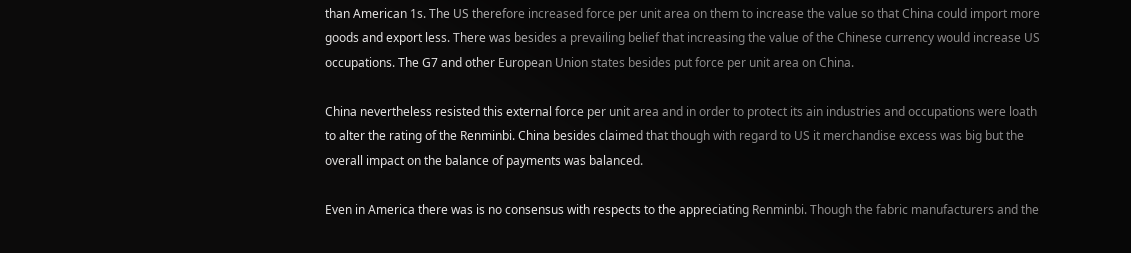than American 1s. The US therefore increased force per unit area on them to increase the value so that China could import more goods and export less. There was besides a prevailing belief that increasing the value of the Chinese currency would increase US occupations. The G7 and other European Union states besides put force per unit area on China.

China nevertheless resisted this external force per unit area and in order to protect its ain industries and occupations were loath to alter the rating of the Renminbi. China besides claimed that though with regard to US it merchandise excess was big but the overall impact on the balance of payments was balanced.

Even in America there was is no consensus with respects to the appreciating Renminbi. Though the fabric manufacturers and the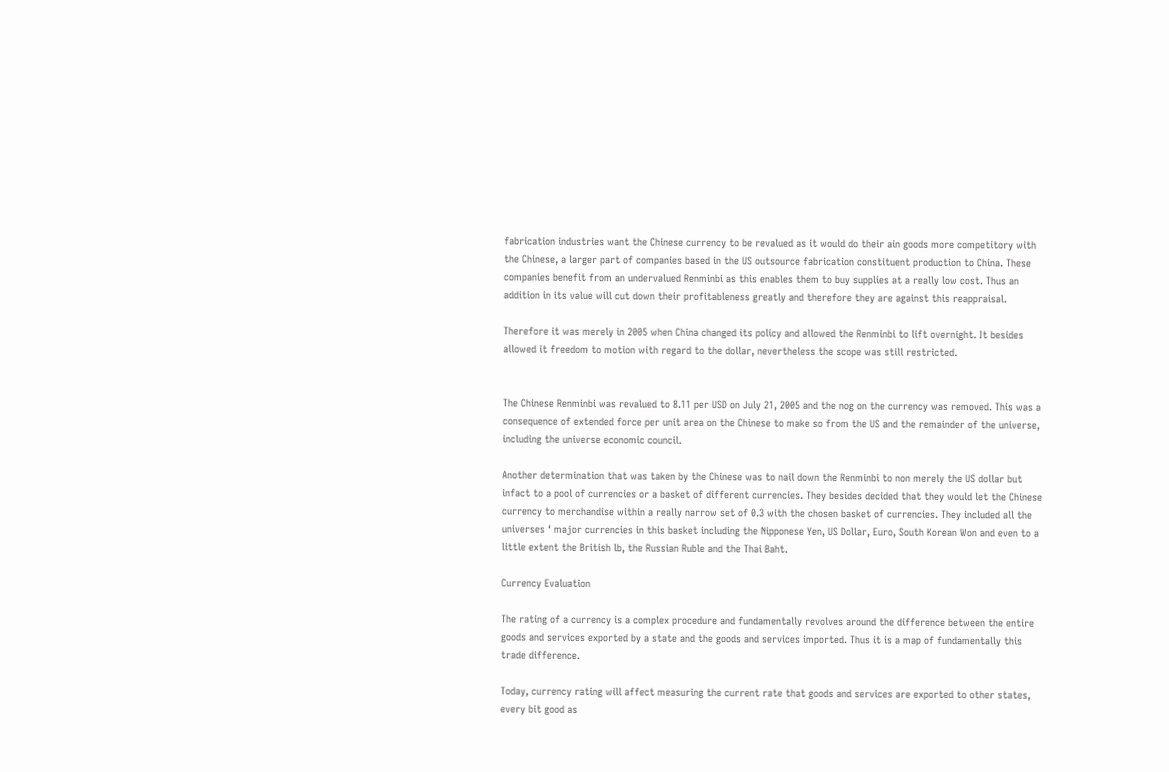fabrication industries want the Chinese currency to be revalued as it would do their ain goods more competitory with the Chinese, a larger part of companies based in the US outsource fabrication constituent production to China. These companies benefit from an undervalued Renminbi as this enables them to buy supplies at a really low cost. Thus an addition in its value will cut down their profitableness greatly and therefore they are against this reappraisal.

Therefore it was merely in 2005 when China changed its policy and allowed the Renminbi to lift overnight. It besides allowed it freedom to motion with regard to the dollar, nevertheless the scope was still restricted.


The Chinese Renminbi was revalued to 8.11 per USD on July 21, 2005 and the nog on the currency was removed. This was a consequence of extended force per unit area on the Chinese to make so from the US and the remainder of the universe, including the universe economic council.

Another determination that was taken by the Chinese was to nail down the Renminbi to non merely the US dollar but infact to a pool of currencies or a basket of different currencies. They besides decided that they would let the Chinese currency to merchandise within a really narrow set of 0.3 with the chosen basket of currencies. They included all the universes ‘ major currencies in this basket including the Nipponese Yen, US Dollar, Euro, South Korean Won and even to a little extent the British lb, the Russian Ruble and the Thai Baht.

Currency Evaluation

The rating of a currency is a complex procedure and fundamentally revolves around the difference between the entire goods and services exported by a state and the goods and services imported. Thus it is a map of fundamentally this trade difference.

Today, currency rating will affect measuring the current rate that goods and services are exported to other states, every bit good as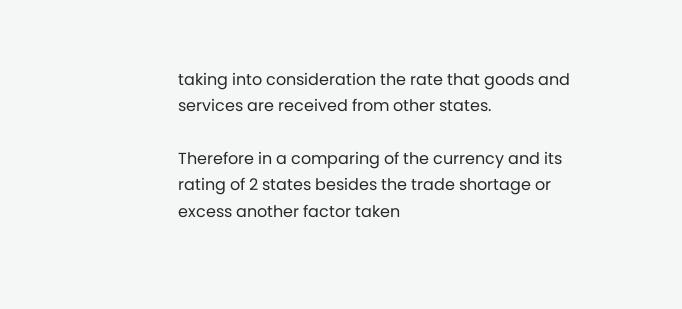taking into consideration the rate that goods and services are received from other states.

Therefore in a comparing of the currency and its rating of 2 states besides the trade shortage or excess another factor taken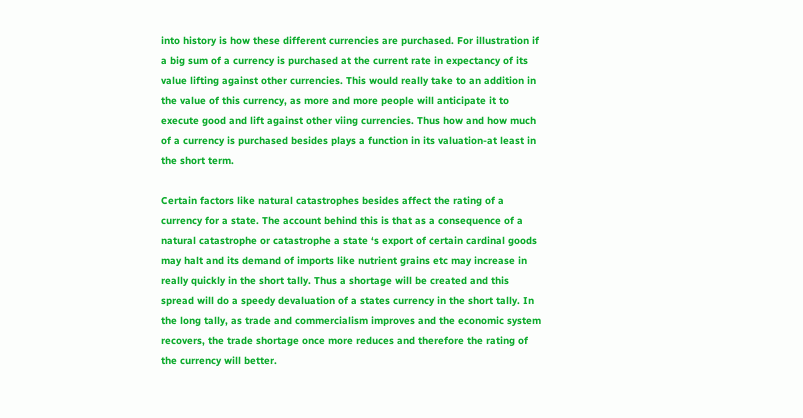into history is how these different currencies are purchased. For illustration if a big sum of a currency is purchased at the current rate in expectancy of its value lifting against other currencies. This would really take to an addition in the value of this currency, as more and more people will anticipate it to execute good and lift against other viing currencies. Thus how and how much of a currency is purchased besides plays a function in its valuation-at least in the short term.

Certain factors like natural catastrophes besides affect the rating of a currency for a state. The account behind this is that as a consequence of a natural catastrophe or catastrophe a state ‘s export of certain cardinal goods may halt and its demand of imports like nutrient grains etc may increase in really quickly in the short tally. Thus a shortage will be created and this spread will do a speedy devaluation of a states currency in the short tally. In the long tally, as trade and commercialism improves and the economic system recovers, the trade shortage once more reduces and therefore the rating of the currency will better.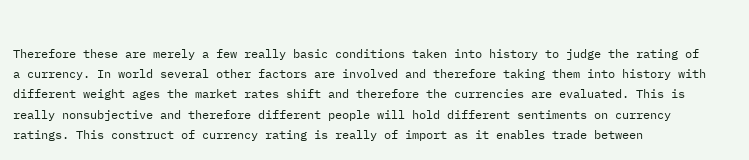Therefore these are merely a few really basic conditions taken into history to judge the rating of a currency. In world several other factors are involved and therefore taking them into history with different weight ages the market rates shift and therefore the currencies are evaluated. This is really nonsubjective and therefore different people will hold different sentiments on currency ratings. This construct of currency rating is really of import as it enables trade between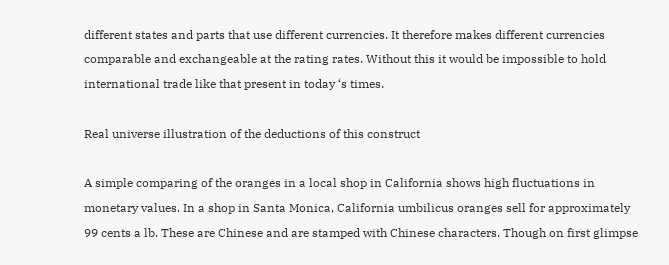different states and parts that use different currencies. It therefore makes different currencies comparable and exchangeable at the rating rates. Without this it would be impossible to hold international trade like that present in today ‘s times.

Real universe illustration of the deductions of this construct

A simple comparing of the oranges in a local shop in California shows high fluctuations in monetary values. In a shop in Santa Monica, California umbilicus oranges sell for approximately 99 cents a lb. These are Chinese and are stamped with Chinese characters. Though on first glimpse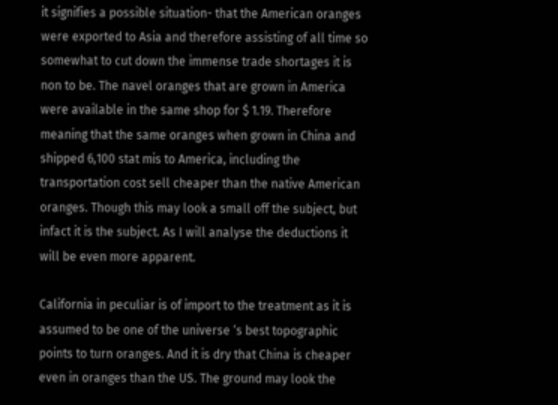it signifies a possible situation- that the American oranges were exported to Asia and therefore assisting of all time so somewhat to cut down the immense trade shortages it is non to be. The navel oranges that are grown in America were available in the same shop for $ 1.19. Therefore meaning that the same oranges when grown in China and shipped 6,100 stat mis to America, including the transportation cost sell cheaper than the native American oranges. Though this may look a small off the subject, but infact it is the subject. As I will analyse the deductions it will be even more apparent.

California in peculiar is of import to the treatment as it is assumed to be one of the universe ‘s best topographic points to turn oranges. And it is dry that China is cheaper even in oranges than the US. The ground may look the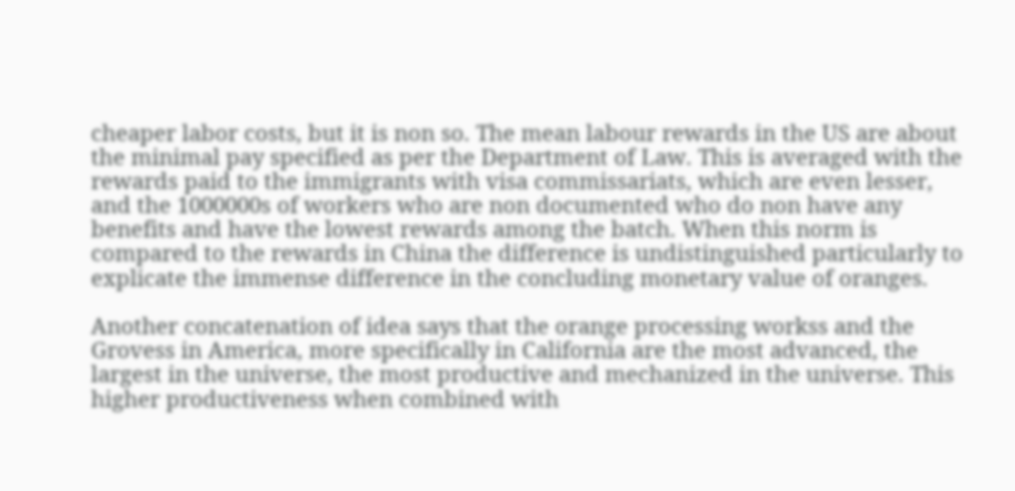cheaper labor costs, but it is non so. The mean labour rewards in the US are about the minimal pay specified as per the Department of Law. This is averaged with the rewards paid to the immigrants with visa commissariats, which are even lesser, and the 1000000s of workers who are non documented who do non have any benefits and have the lowest rewards among the batch. When this norm is compared to the rewards in China the difference is undistinguished particularly to explicate the immense difference in the concluding monetary value of oranges.

Another concatenation of idea says that the orange processing workss and the Grovess in America, more specifically in California are the most advanced, the largest in the universe, the most productive and mechanized in the universe. This higher productiveness when combined with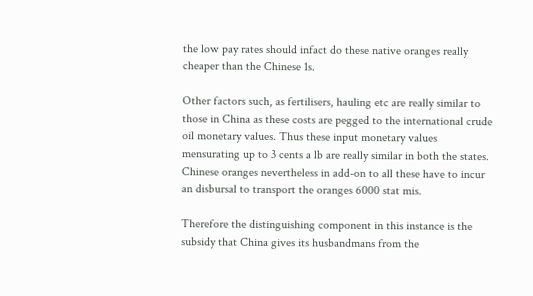the low pay rates should infact do these native oranges really cheaper than the Chinese 1s.

Other factors such, as fertilisers, hauling etc are really similar to those in China as these costs are pegged to the international crude oil monetary values. Thus these input monetary values mensurating up to 3 cents a lb are really similar in both the states. Chinese oranges nevertheless in add-on to all these have to incur an disbursal to transport the oranges 6000 stat mis.

Therefore the distinguishing component in this instance is the subsidy that China gives its husbandmans from the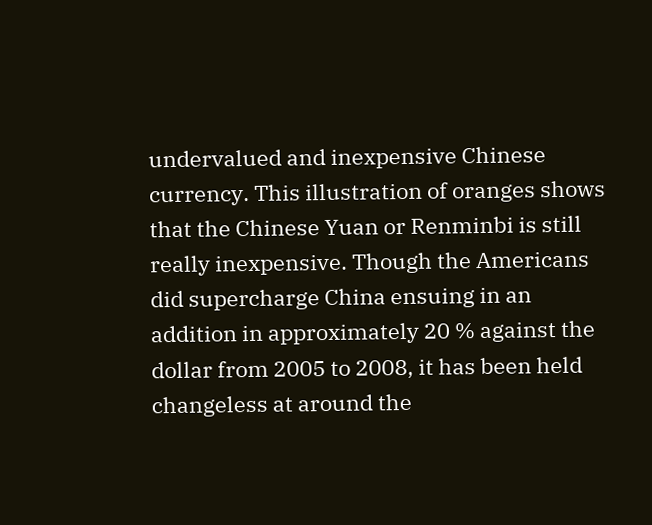undervalued and inexpensive Chinese currency. This illustration of oranges shows that the Chinese Yuan or Renminbi is still really inexpensive. Though the Americans did supercharge China ensuing in an addition in approximately 20 % against the dollar from 2005 to 2008, it has been held changeless at around the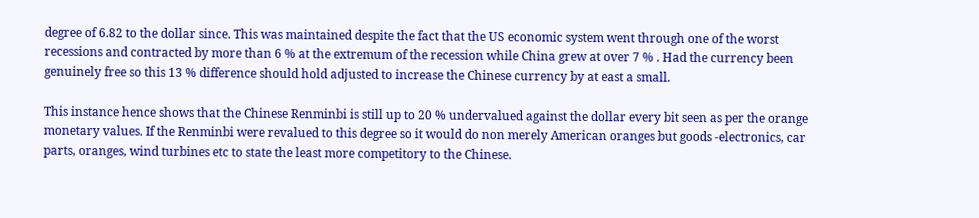degree of 6.82 to the dollar since. This was maintained despite the fact that the US economic system went through one of the worst recessions and contracted by more than 6 % at the extremum of the recession while China grew at over 7 % . Had the currency been genuinely free so this 13 % difference should hold adjusted to increase the Chinese currency by at east a small.

This instance hence shows that the Chinese Renminbi is still up to 20 % undervalued against the dollar every bit seen as per the orange monetary values. If the Renminbi were revalued to this degree so it would do non merely American oranges but goods -electronics, car parts, oranges, wind turbines etc to state the least more competitory to the Chinese.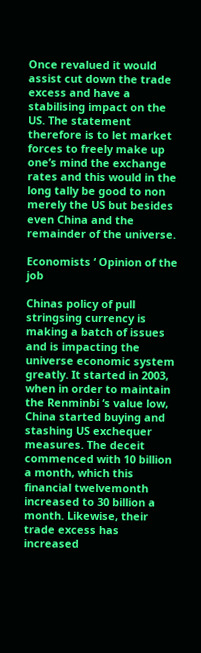Once revalued it would assist cut down the trade excess and have a stabilising impact on the US. The statement therefore is to let market forces to freely make up one’s mind the exchange rates and this would in the long tally be good to non merely the US but besides even China and the remainder of the universe.

Economists ‘ Opinion of the job

Chinas policy of pull stringsing currency is making a batch of issues and is impacting the universe economic system greatly. It started in 2003, when in order to maintain the Renminbi ‘s value low, China started buying and stashing US exchequer measures. The deceit commenced with 10 billion a month, which this financial twelvemonth increased to 30 billion a month. Likewise, their trade excess has increased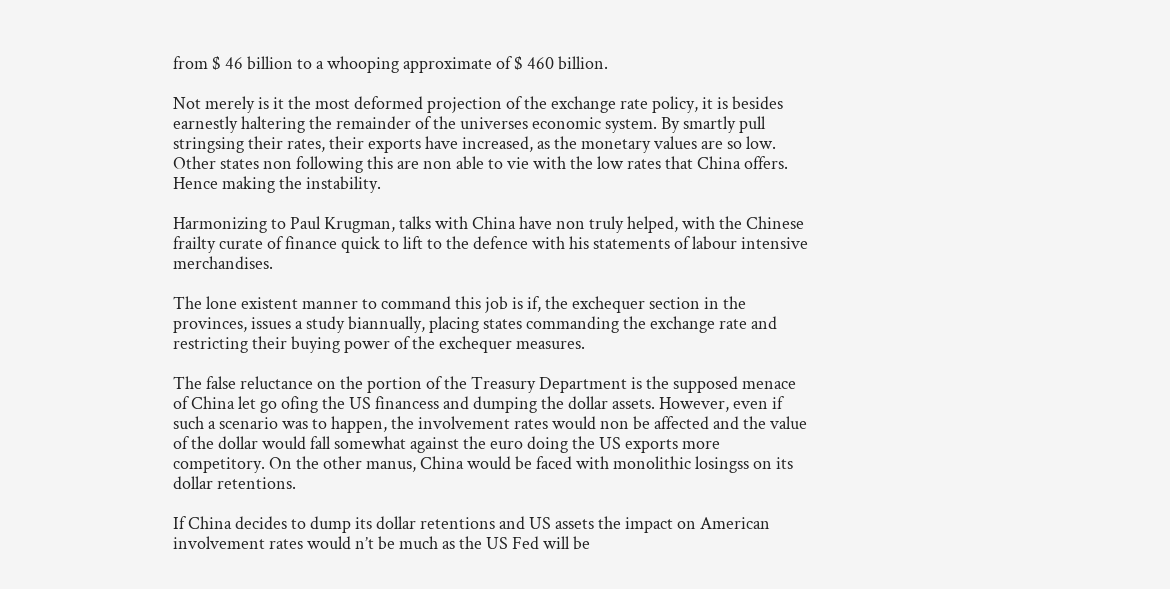from $ 46 billion to a whooping approximate of $ 460 billion.

Not merely is it the most deformed projection of the exchange rate policy, it is besides earnestly haltering the remainder of the universes economic system. By smartly pull stringsing their rates, their exports have increased, as the monetary values are so low. Other states non following this are non able to vie with the low rates that China offers. Hence making the instability.

Harmonizing to Paul Krugman, talks with China have non truly helped, with the Chinese frailty curate of finance quick to lift to the defence with his statements of labour intensive merchandises.

The lone existent manner to command this job is if, the exchequer section in the provinces, issues a study biannually, placing states commanding the exchange rate and restricting their buying power of the exchequer measures.

The false reluctance on the portion of the Treasury Department is the supposed menace of China let go ofing the US financess and dumping the dollar assets. However, even if such a scenario was to happen, the involvement rates would non be affected and the value of the dollar would fall somewhat against the euro doing the US exports more competitory. On the other manus, China would be faced with monolithic losingss on its dollar retentions.

If China decides to dump its dollar retentions and US assets the impact on American involvement rates would n’t be much as the US Fed will be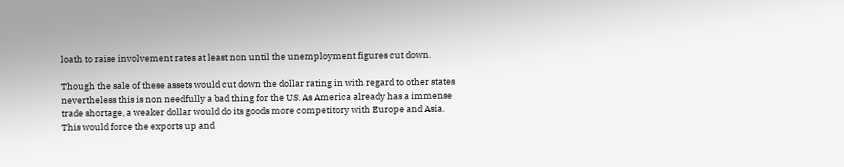loath to raise involvement rates at least non until the unemployment figures cut down.

Though the sale of these assets would cut down the dollar rating in with regard to other states nevertheless this is non needfully a bad thing for the US. As America already has a immense trade shortage, a weaker dollar would do its goods more competitory with Europe and Asia. This would force the exports up and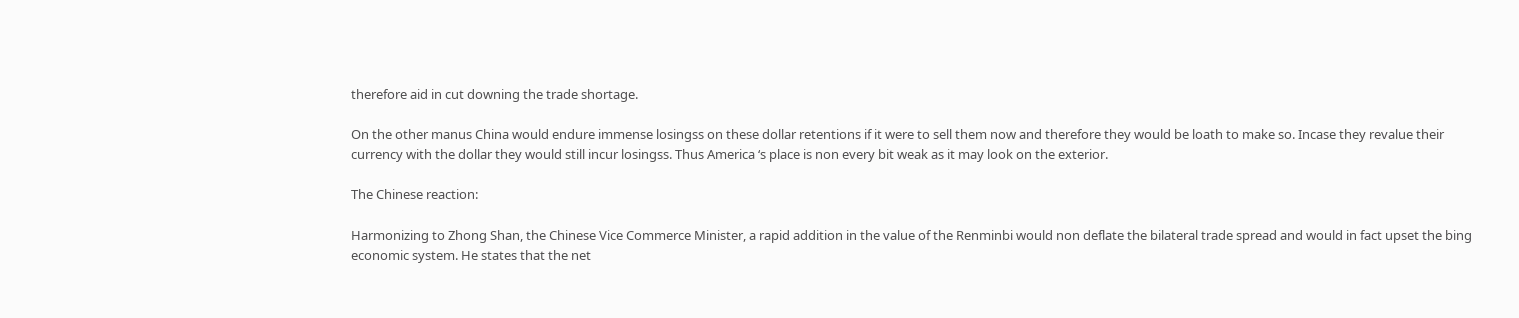therefore aid in cut downing the trade shortage.

On the other manus China would endure immense losingss on these dollar retentions if it were to sell them now and therefore they would be loath to make so. Incase they revalue their currency with the dollar they would still incur losingss. Thus America ‘s place is non every bit weak as it may look on the exterior.

The Chinese reaction:

Harmonizing to Zhong Shan, the Chinese Vice Commerce Minister, a rapid addition in the value of the Renminbi would non deflate the bilateral trade spread and would in fact upset the bing economic system. He states that the net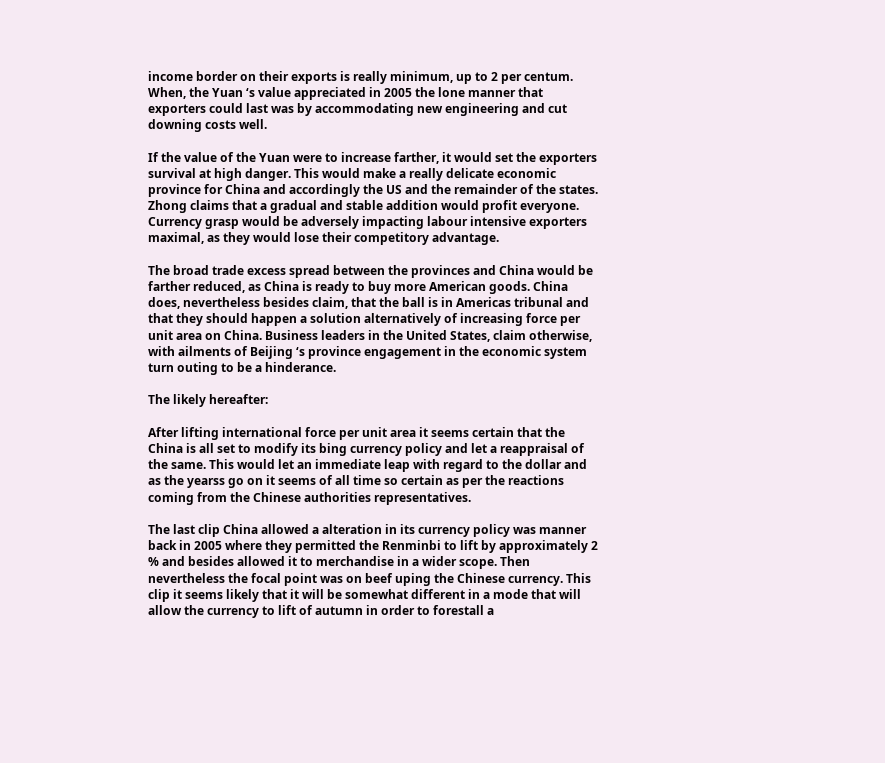income border on their exports is really minimum, up to 2 per centum. When, the Yuan ‘s value appreciated in 2005 the lone manner that exporters could last was by accommodating new engineering and cut downing costs well.

If the value of the Yuan were to increase farther, it would set the exporters survival at high danger. This would make a really delicate economic province for China and accordingly the US and the remainder of the states. Zhong claims that a gradual and stable addition would profit everyone. Currency grasp would be adversely impacting labour intensive exporters maximal, as they would lose their competitory advantage.

The broad trade excess spread between the provinces and China would be farther reduced, as China is ready to buy more American goods. China does, nevertheless besides claim, that the ball is in Americas tribunal and that they should happen a solution alternatively of increasing force per unit area on China. Business leaders in the United States, claim otherwise, with ailments of Beijing ‘s province engagement in the economic system turn outing to be a hinderance.

The likely hereafter:

After lifting international force per unit area it seems certain that the China is all set to modify its bing currency policy and let a reappraisal of the same. This would let an immediate leap with regard to the dollar and as the yearss go on it seems of all time so certain as per the reactions coming from the Chinese authorities representatives.

The last clip China allowed a alteration in its currency policy was manner back in 2005 where they permitted the Renminbi to lift by approximately 2 % and besides allowed it to merchandise in a wider scope. Then nevertheless the focal point was on beef uping the Chinese currency. This clip it seems likely that it will be somewhat different in a mode that will allow the currency to lift of autumn in order to forestall a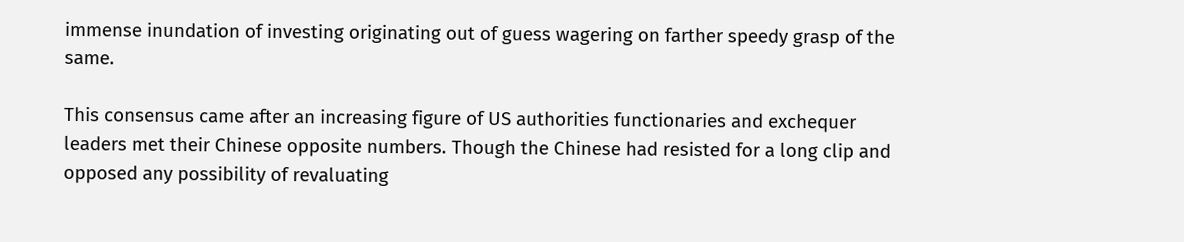immense inundation of investing originating out of guess wagering on farther speedy grasp of the same.

This consensus came after an increasing figure of US authorities functionaries and exchequer leaders met their Chinese opposite numbers. Though the Chinese had resisted for a long clip and opposed any possibility of revaluating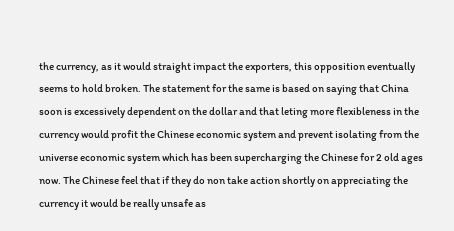the currency, as it would straight impact the exporters, this opposition eventually seems to hold broken. The statement for the same is based on saying that China soon is excessively dependent on the dollar and that leting more flexibleness in the currency would profit the Chinese economic system and prevent isolating from the universe economic system which has been supercharging the Chinese for 2 old ages now. The Chinese feel that if they do non take action shortly on appreciating the currency it would be really unsafe as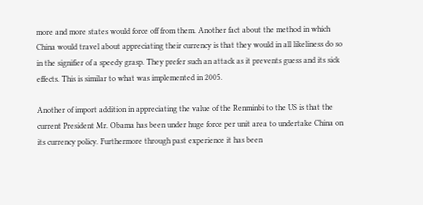more and more states would force off from them. Another fact about the method in which China would travel about appreciating their currency is that they would in all likeliness do so in the signifier of a speedy grasp. They prefer such an attack as it prevents guess and its sick effects. This is similar to what was implemented in 2005.

Another of import addition in appreciating the value of the Renminbi to the US is that the current President Mr. Obama has been under huge force per unit area to undertake China on its currency policy. Furthermore through past experience it has been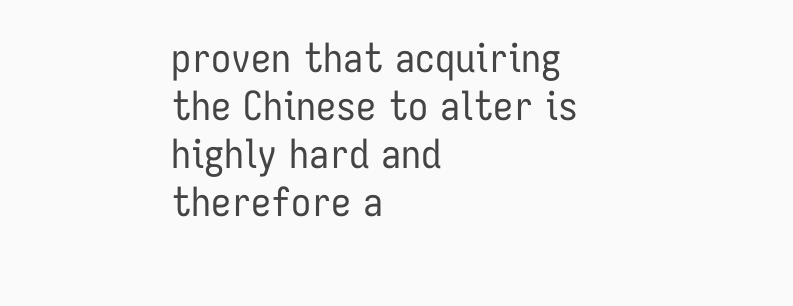proven that acquiring the Chinese to alter is highly hard and therefore a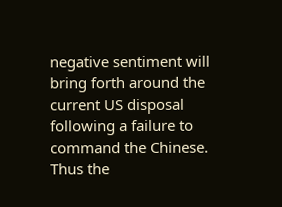negative sentiment will bring forth around the current US disposal following a failure to command the Chinese. Thus the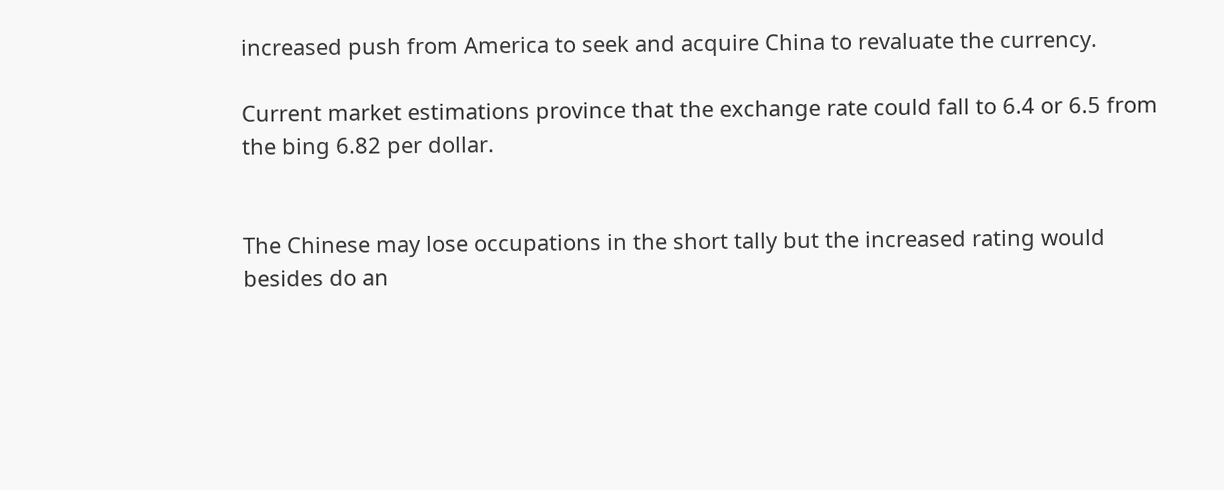increased push from America to seek and acquire China to revaluate the currency.

Current market estimations province that the exchange rate could fall to 6.4 or 6.5 from the bing 6.82 per dollar.


The Chinese may lose occupations in the short tally but the increased rating would besides do an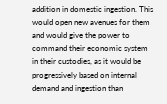addition in domestic ingestion. This would open new avenues for them and would give the power to command their economic system in their custodies, as it would be progressively based on internal demand and ingestion than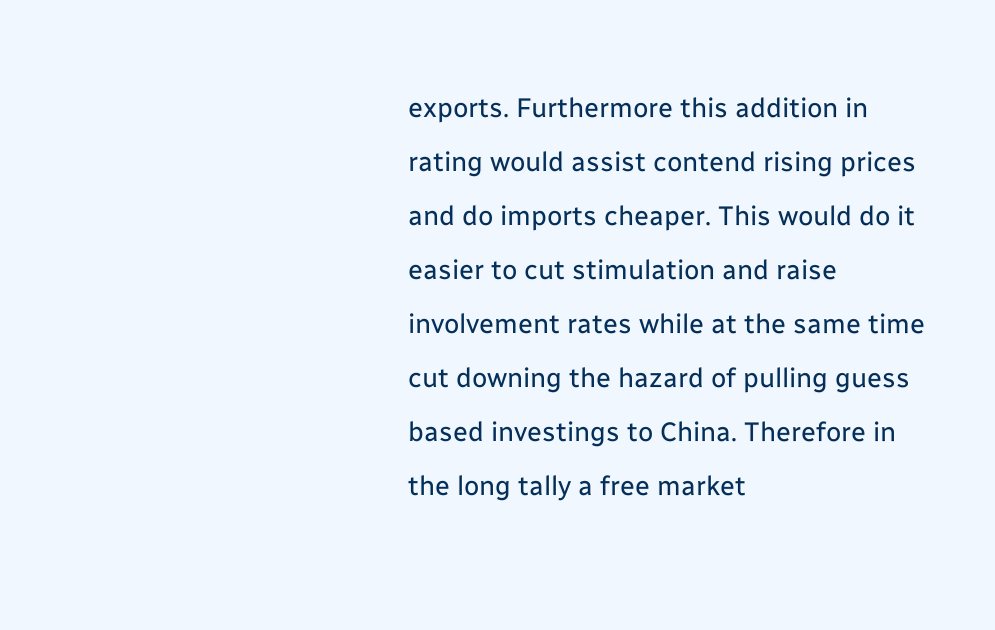exports. Furthermore this addition in rating would assist contend rising prices and do imports cheaper. This would do it easier to cut stimulation and raise involvement rates while at the same time cut downing the hazard of pulling guess based investings to China. Therefore in the long tally a free market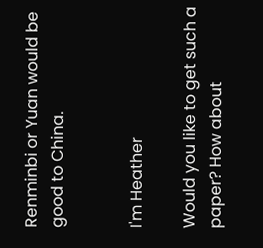Renminbi or Yuan would be good to China.


I'm Heather

Would you like to get such a paper? How about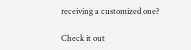receiving a customized one?

Check it out